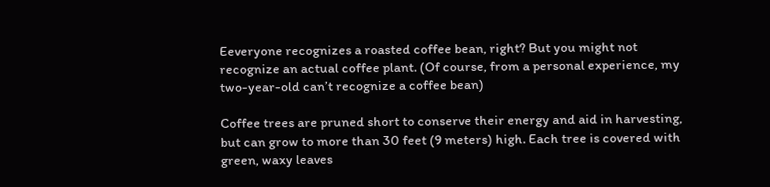Eeveryone recognizes a roasted coffee bean, right? But you might not recognize an actual coffee plant. (Of course, from a personal experience, my two-year-old can’t recognize a coffee bean)

Coffee trees are pruned short to conserve their energy and aid in harvesting, but can grow to more than 30 feet (9 meters) high. Each tree is covered with green, waxy leaves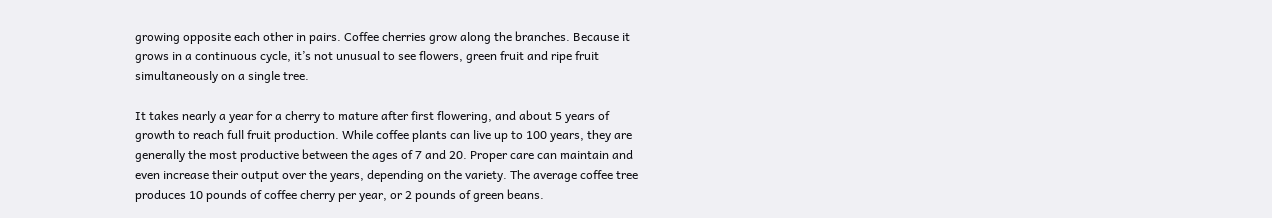growing opposite each other in pairs. Coffee cherries grow along the branches. Because it grows in a continuous cycle, it’s not unusual to see flowers, green fruit and ripe fruit simultaneously on a single tree.

It takes nearly a year for a cherry to mature after first flowering, and about 5 years of growth to reach full fruit production. While coffee plants can live up to 100 years, they are generally the most productive between the ages of 7 and 20. Proper care can maintain and even increase their output over the years, depending on the variety. The average coffee tree produces 10 pounds of coffee cherry per year, or 2 pounds of green beans.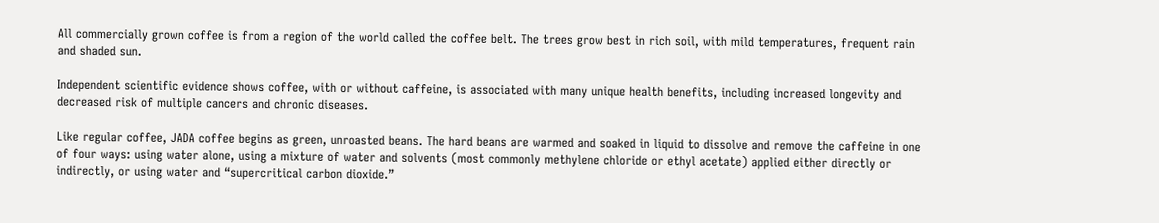All commercially grown coffee is from a region of the world called the coffee belt. The trees grow best in rich soil, with mild temperatures, frequent rain and shaded sun.

Independent scientific evidence shows coffee, with or without caffeine, is associated with many unique health benefits, including increased longevity and decreased risk of multiple cancers and chronic diseases.

Like regular coffee, JADA coffee begins as green, unroasted beans. The hard beans are warmed and soaked in liquid to dissolve and remove the caffeine in one of four ways: using water alone, using a mixture of water and solvents (most commonly methylene chloride or ethyl acetate) applied either directly or indirectly, or using water and “supercritical carbon dioxide.”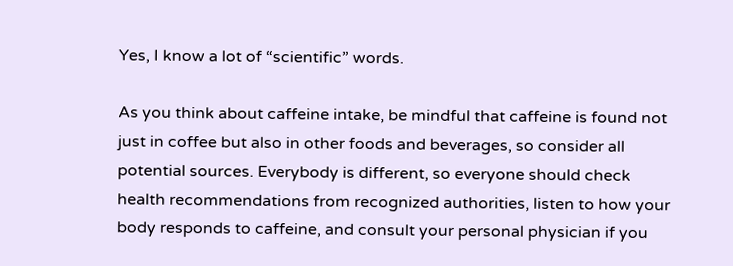Yes, I know a lot of “scientific” words.

As you think about caffeine intake, be mindful that caffeine is found not just in coffee but also in other foods and beverages, so consider all potential sources. Everybody is different, so everyone should check health recommendations from recognized authorities, listen to how your body responds to caffeine, and consult your personal physician if you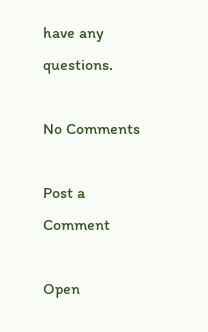have any questions.

No Comments

Post a Comment

Open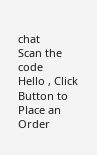chat
Scan the code
Hello , Click Button to Place an Order